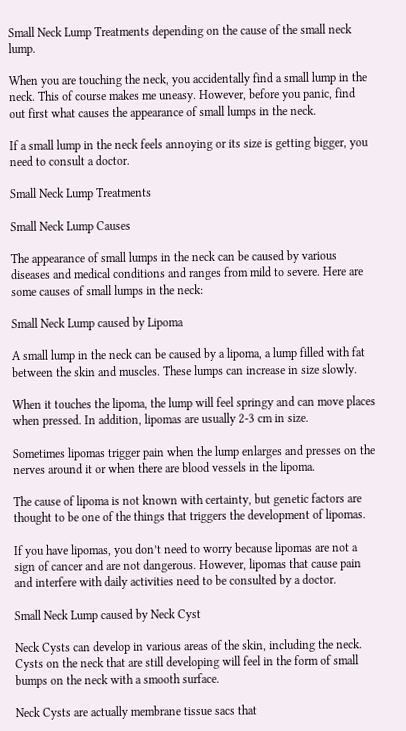Small Neck Lump Treatments depending on the cause of the small neck lump.

When you are touching the neck, you accidentally find a small lump in the neck. This of course makes me uneasy. However, before you panic, find out first what causes the appearance of small lumps in the neck.

If a small lump in the neck feels annoying or its size is getting bigger, you need to consult a doctor.

Small Neck Lump Treatments

Small Neck Lump Causes

The appearance of small lumps in the neck can be caused by various diseases and medical conditions and ranges from mild to severe. Here are some causes of small lumps in the neck:

Small Neck Lump caused by Lipoma

A small lump in the neck can be caused by a lipoma, a lump filled with fat between the skin and muscles. These lumps can increase in size slowly.

When it touches the lipoma, the lump will feel springy and can move places when pressed. In addition, lipomas are usually 2-3 cm in size.

Sometimes lipomas trigger pain when the lump enlarges and presses on the nerves around it or when there are blood vessels in the lipoma.

The cause of lipoma is not known with certainty, but genetic factors are thought to be one of the things that triggers the development of lipomas.

If you have lipomas, you don’t need to worry because lipomas are not a sign of cancer and are not dangerous. However, lipomas that cause pain and interfere with daily activities need to be consulted by a doctor.

Small Neck Lump caused by Neck Cyst

Neck Cysts can develop in various areas of the skin, including the neck. Cysts on the neck that are still developing will feel in the form of small bumps on the neck with a smooth surface.

Neck Cysts are actually membrane tissue sacs that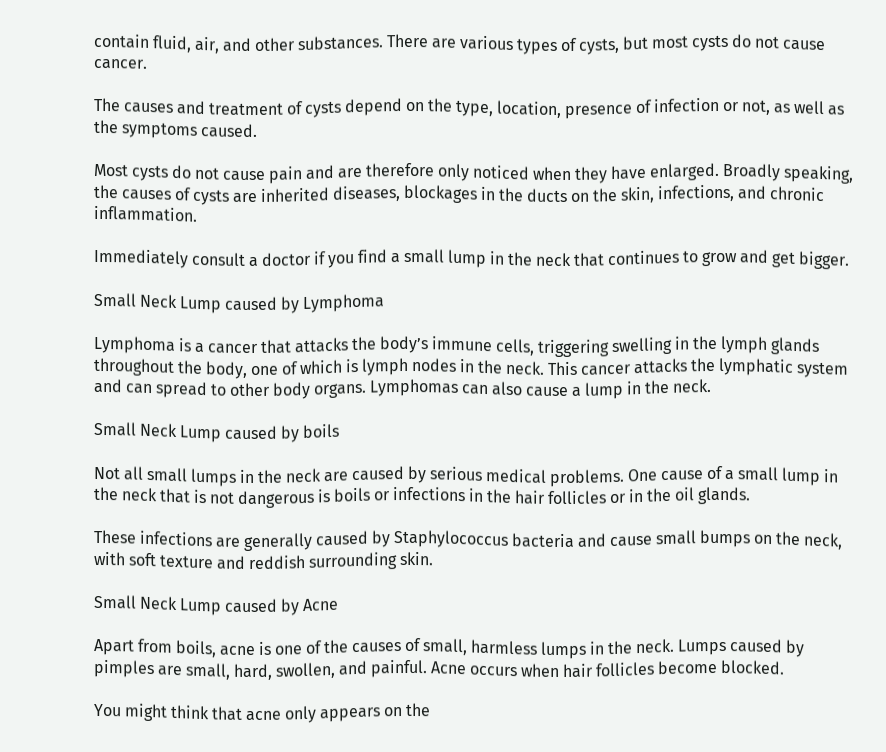contain fluid, air, and other substances. There are various types of cysts, but most cysts do not cause cancer.

The causes and treatment of cysts depend on the type, location, presence of infection or not, as well as the symptoms caused.

Most cysts do not cause pain and are therefore only noticed when they have enlarged. Broadly speaking, the causes of cysts are inherited diseases, blockages in the ducts on the skin, infections, and chronic inflammation.

Immediately consult a doctor if you find a small lump in the neck that continues to grow and get bigger.

Small Neck Lump caused by Lymphoma

Lymphoma is a cancer that attacks the body’s immune cells, triggering swelling in the lymph glands throughout the body, one of which is lymph nodes in the neck. This cancer attacks the lymphatic system and can spread to other body organs. Lymphomas can also cause a lump in the neck.

Small Neck Lump caused by boils

Not all small lumps in the neck are caused by serious medical problems. One cause of a small lump in the neck that is not dangerous is boils or infections in the hair follicles or in the oil glands.

These infections are generally caused by Staphylococcus bacteria and cause small bumps on the neck, with soft texture and reddish surrounding skin.

Small Neck Lump caused by Acne

Apart from boils, acne is one of the causes of small, harmless lumps in the neck. Lumps caused by pimples are small, hard, swollen, and painful. Acne occurs when hair follicles become blocked.

You might think that acne only appears on the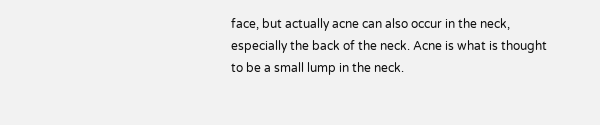face, but actually acne can also occur in the neck, especially the back of the neck. Acne is what is thought to be a small lump in the neck.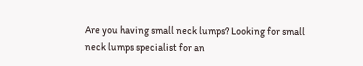Are you having small neck lumps? Looking for small neck lumps specialist for an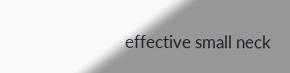effective small neck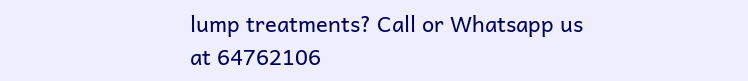lump treatments? Call or Whatsapp us at 64762106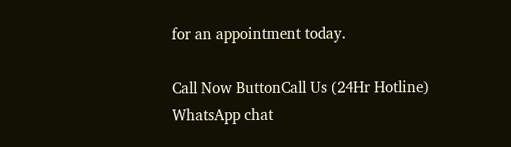for an appointment today.

Call Now ButtonCall Us (24Hr Hotline)
WhatsApp chat